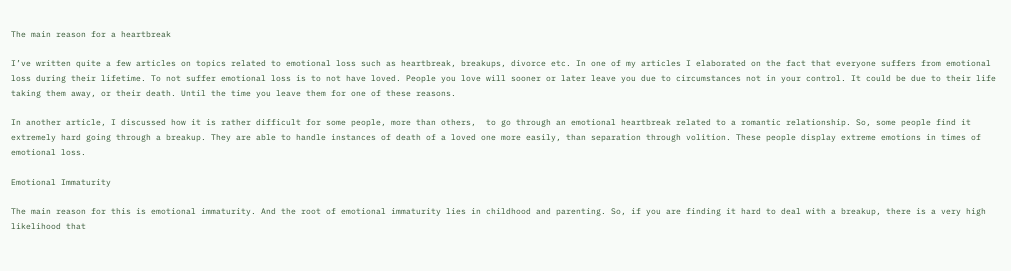The main reason for a heartbreak

I’ve written quite a few articles on topics related to emotional loss such as heartbreak, breakups, divorce etc. In one of my articles I elaborated on the fact that everyone suffers from emotional loss during their lifetime. To not suffer emotional loss is to not have loved. People you love will sooner or later leave you due to circumstances not in your control. It could be due to their life taking them away, or their death. Until the time you leave them for one of these reasons.

In another article, I discussed how it is rather difficult for some people, more than others,  to go through an emotional heartbreak related to a romantic relationship. So, some people find it extremely hard going through a breakup. They are able to handle instances of death of a loved one more easily, than separation through volition. These people display extreme emotions in times of emotional loss.

Emotional Immaturity

The main reason for this is emotional immaturity. And the root of emotional immaturity lies in childhood and parenting. So, if you are finding it hard to deal with a breakup, there is a very high likelihood that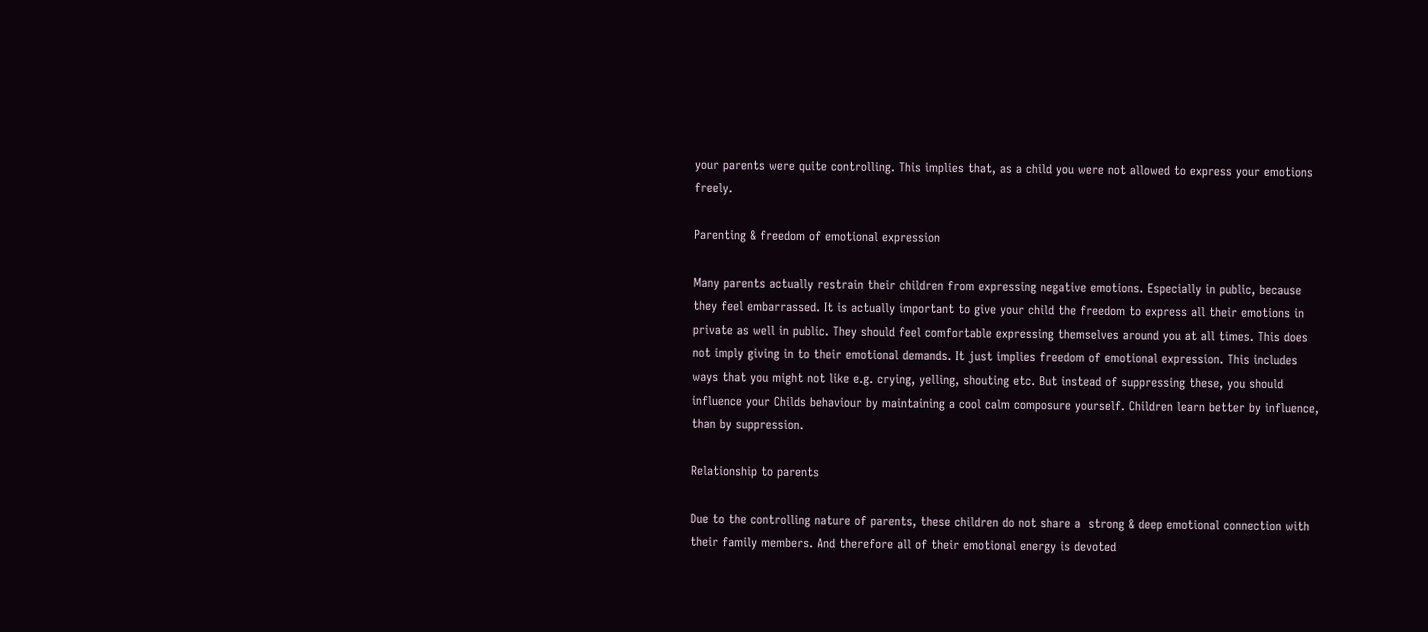your parents were quite controlling. This implies that, as a child you were not allowed to express your emotions freely.

Parenting & freedom of emotional expression

Many parents actually restrain their children from expressing negative emotions. Especially in public, because they feel embarrassed. It is actually important to give your child the freedom to express all their emotions in private as well in public. They should feel comfortable expressing themselves around you at all times. This does not imply giving in to their emotional demands. It just implies freedom of emotional expression. This includes ways that you might not like e.g. crying, yelling, shouting etc. But instead of suppressing these, you should influence your Childs behaviour by maintaining a cool calm composure yourself. Children learn better by influence, than by suppression.

Relationship to parents

Due to the controlling nature of parents, these children do not share a  strong & deep emotional connection with their family members. And therefore all of their emotional energy is devoted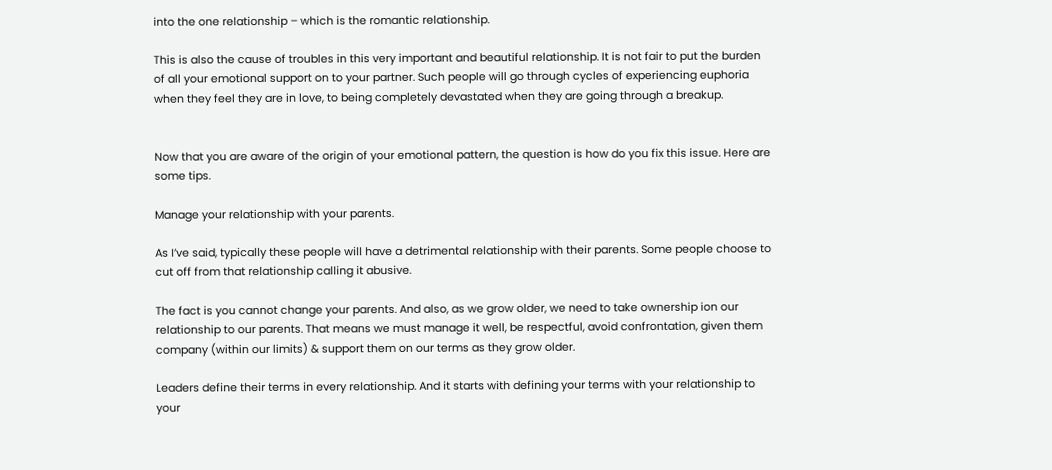into the one relationship – which is the romantic relationship.

This is also the cause of troubles in this very important and beautiful relationship. It is not fair to put the burden of all your emotional support on to your partner. Such people will go through cycles of experiencing euphoria when they feel they are in love, to being completely devastated when they are going through a breakup.


Now that you are aware of the origin of your emotional pattern, the question is how do you fix this issue. Here are some tips.

Manage your relationship with your parents.

As I’ve said, typically these people will have a detrimental relationship with their parents. Some people choose to cut off from that relationship calling it abusive.

The fact is you cannot change your parents. And also, as we grow older, we need to take ownership ion our relationship to our parents. That means we must manage it well, be respectful, avoid confrontation, given them company (within our limits) & support them on our terms as they grow older.

Leaders define their terms in every relationship. And it starts with defining your terms with your relationship to your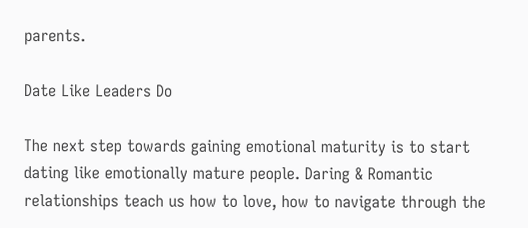parents.

Date Like Leaders Do

The next step towards gaining emotional maturity is to start dating like emotionally mature people. Daring & Romantic relationships teach us how to love, how to navigate through the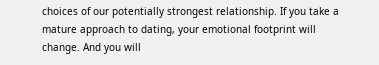choices of our potentially strongest relationship. If you take a mature approach to dating, your emotional footprint will change. And you will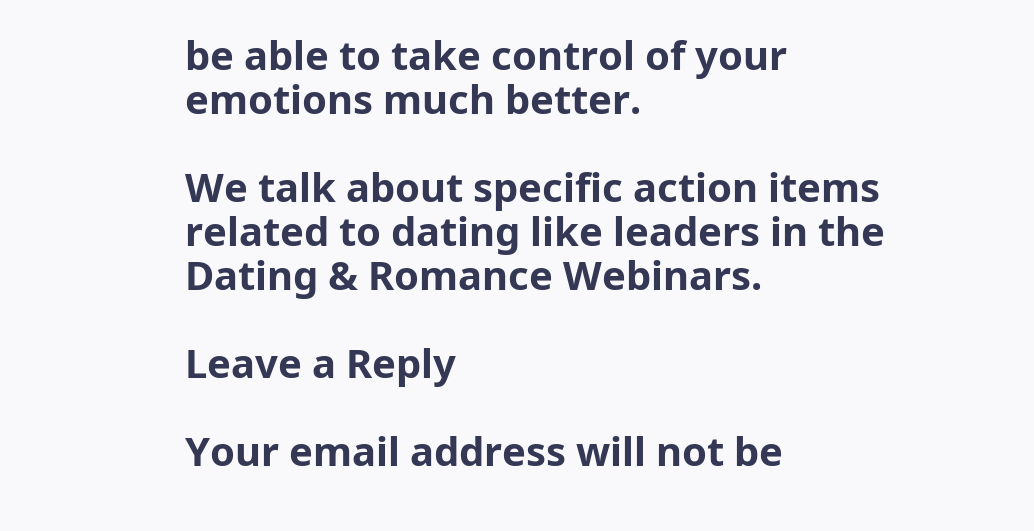be able to take control of your emotions much better.

We talk about specific action items related to dating like leaders in the Dating & Romance Webinars.

Leave a Reply

Your email address will not be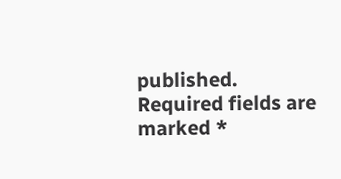published. Required fields are marked *